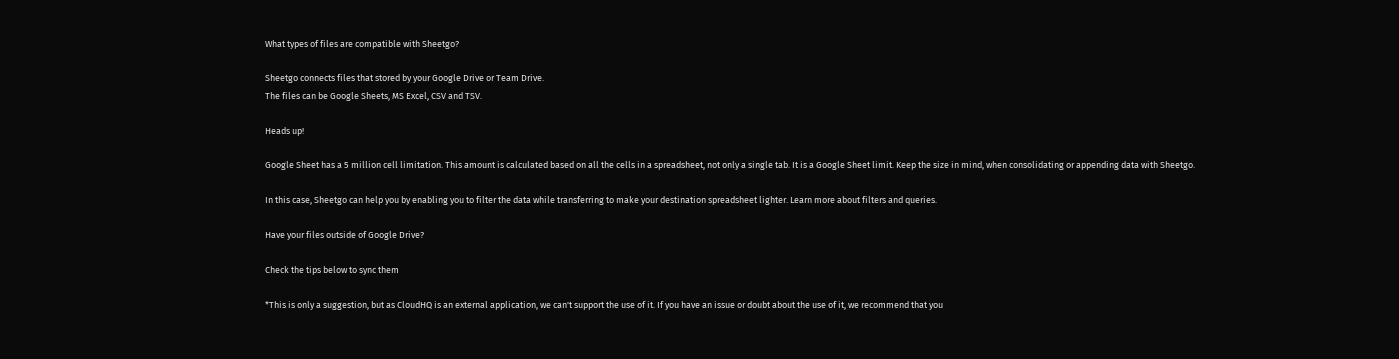What types of files are compatible with Sheetgo?

Sheetgo connects files that stored by your Google Drive or Team Drive.
The files can be Google Sheets, MS Excel, CSV and TSV.

Heads up!

Google Sheet has a 5 million cell limitation. This amount is calculated based on all the cells in a spreadsheet, not only a single tab. It is a Google Sheet limit. Keep the size in mind, when consolidating or appending data with Sheetgo.

In this case, Sheetgo can help you by enabling you to filter the data while transferring to make your destination spreadsheet lighter. Learn more about filters and queries.

Have your files outside of Google Drive?

Check the tips below to sync them

*This is only a suggestion, but as CloudHQ is an external application, we can't support the use of it. If you have an issue or doubt about the use of it, we recommend that you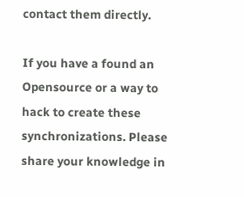contact them directly.

If you have a found an Opensource or a way to hack to create these synchronizations. Please share your knowledge in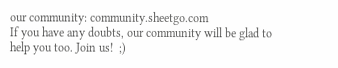our community: community.sheetgo.com
If you have any doubts, our community will be glad to help you too. Join us!  ;)